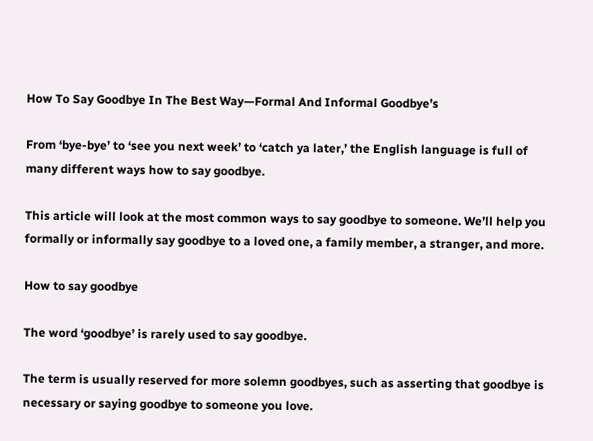How To Say Goodbye In The Best Way—Formal And Informal Goodbye’s

From ‘bye-bye’ to ‘see you next week’ to ‘catch ya later,’ the English language is full of many different ways how to say goodbye.

This article will look at the most common ways to say goodbye to someone. We’ll help you formally or informally say goodbye to a loved one, a family member, a stranger, and more.

How to say goodbye

The word ‘goodbye’ is rarely used to say goodbye.

The term is usually reserved for more solemn goodbyes, such as asserting that goodbye is necessary or saying goodbye to someone you love.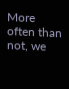More often than not, we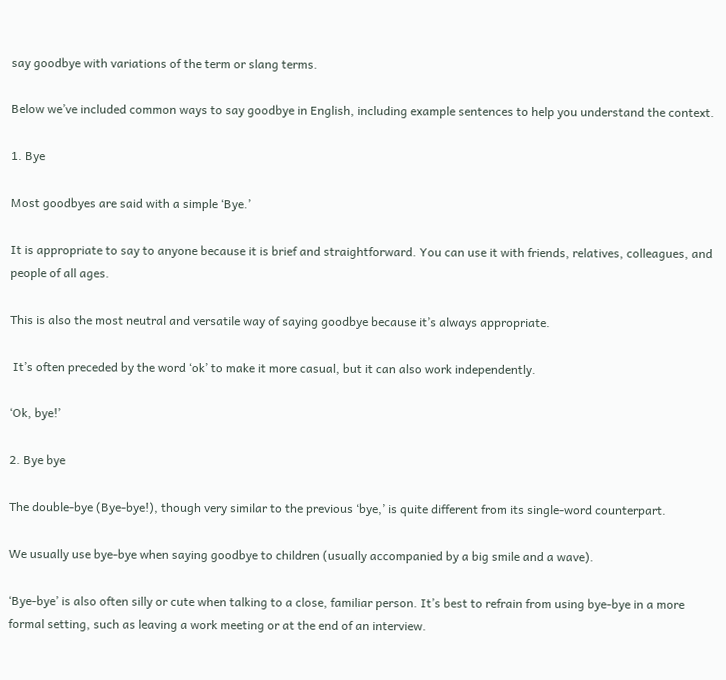say goodbye with variations of the term or slang terms.

Below we’ve included common ways to say goodbye in English, including example sentences to help you understand the context.

1. Bye

Most goodbyes are said with a simple ‘Bye.’

It is appropriate to say to anyone because it is brief and straightforward. You can use it with friends, relatives, colleagues, and people of all ages.

This is also the most neutral and versatile way of saying goodbye because it’s always appropriate.

 It’s often preceded by the word ‘ok’ to make it more casual, but it can also work independently.

‘Ok, bye!’

2. Bye bye

The double-bye (Bye-bye!), though very similar to the previous ‘bye,’ is quite different from its single-word counterpart.

We usually use bye-bye when saying goodbye to children (usually accompanied by a big smile and a wave).

‘Bye-bye’ is also often silly or cute when talking to a close, familiar person. It’s best to refrain from using bye-bye in a more formal setting, such as leaving a work meeting or at the end of an interview.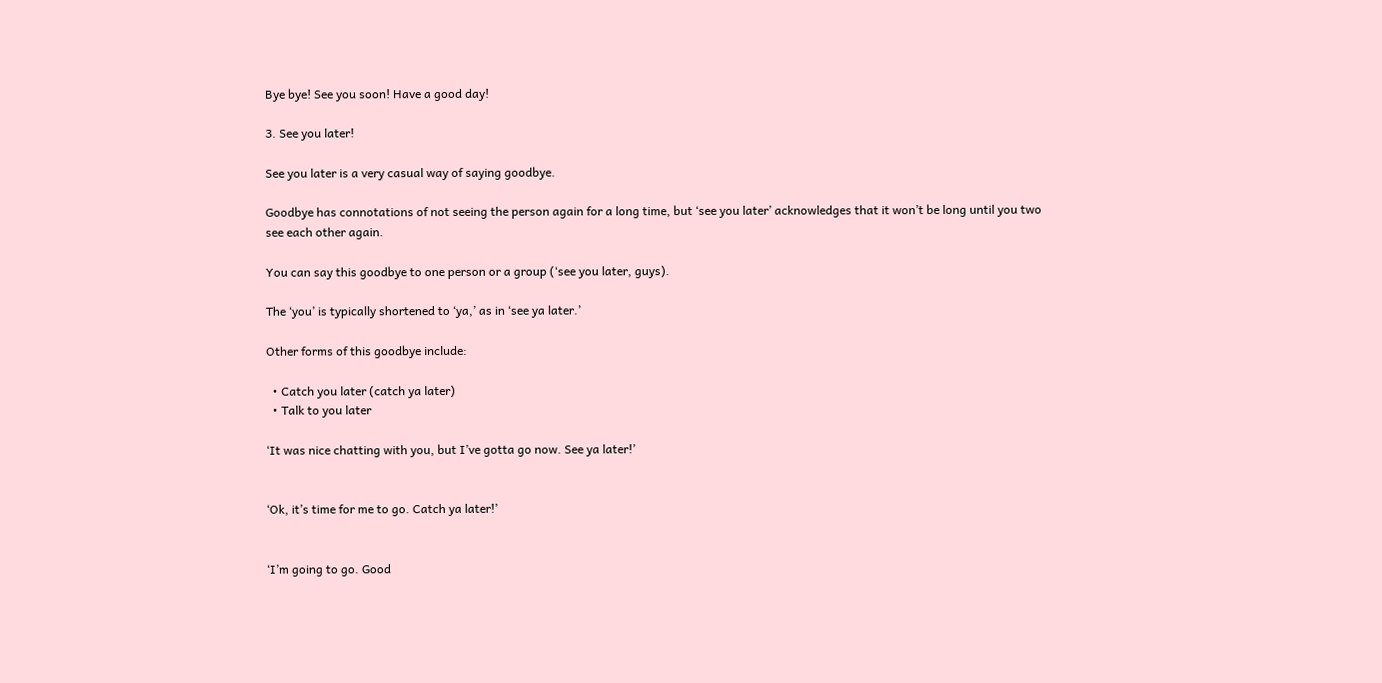Bye bye! See you soon! Have a good day!

3. See you later!

See you later is a very casual way of saying goodbye.

Goodbye has connotations of not seeing the person again for a long time, but ‘see you later’ acknowledges that it won’t be long until you two see each other again.

You can say this goodbye to one person or a group (‘see you later, guys).

The ‘you’ is typically shortened to ‘ya,’ as in ‘see ya later.’

Other forms of this goodbye include:

  • Catch you later (catch ya later)
  • Talk to you later

‘It was nice chatting with you, but I’ve gotta go now. See ya later!’


‘Ok, it’s time for me to go. Catch ya later!’


‘I’m going to go. Good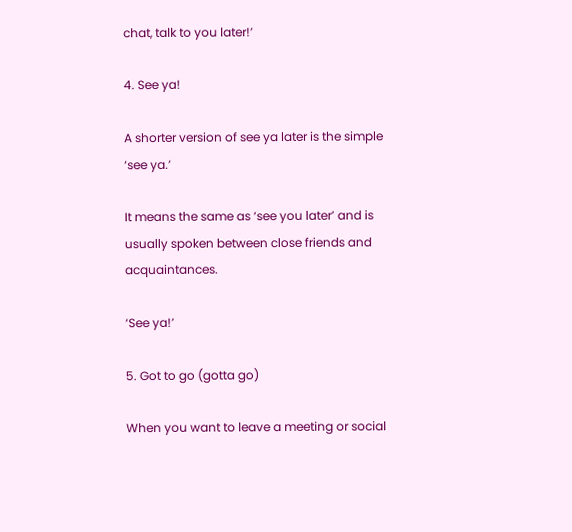chat, talk to you later!’

4. See ya!

A shorter version of see ya later is the simple ‘see ya.’

It means the same as ‘see you later’ and is usually spoken between close friends and acquaintances.

‘See ya!’

5. Got to go (gotta go)

When you want to leave a meeting or social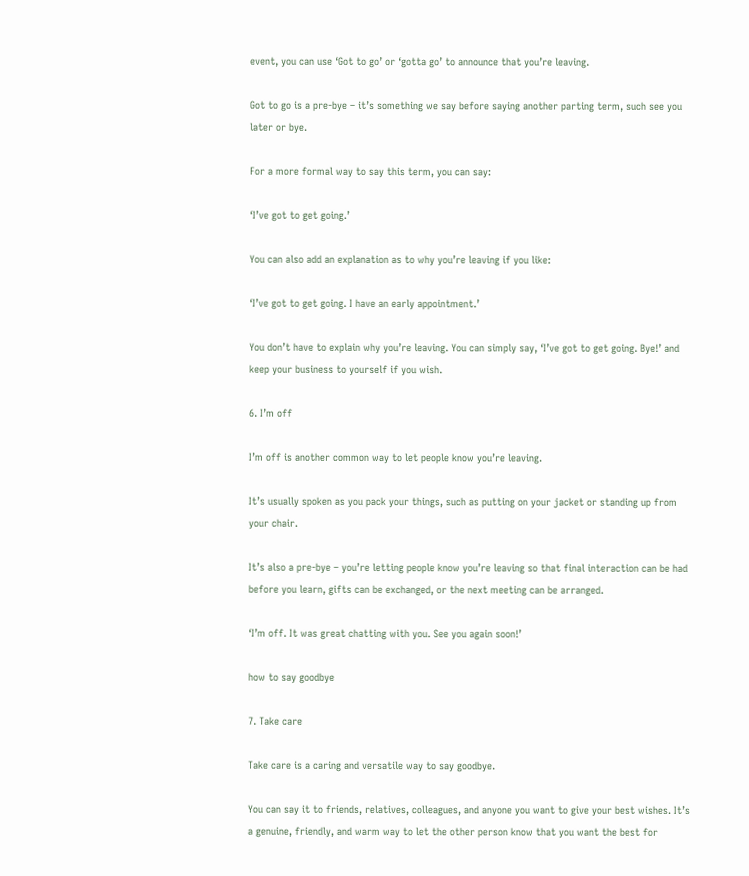event, you can use ‘Got to go’ or ‘gotta go’ to announce that you’re leaving.

Got to go is a pre-bye – it’s something we say before saying another parting term, such see you later or bye.

For a more formal way to say this term, you can say:

‘I’ve got to get going.’

You can also add an explanation as to why you’re leaving if you like:

‘I’ve got to get going. I have an early appointment.’

You don’t have to explain why you’re leaving. You can simply say, ‘I’ve got to get going. Bye!’ and keep your business to yourself if you wish.

6. I’m off

I’m off is another common way to let people know you’re leaving.

It’s usually spoken as you pack your things, such as putting on your jacket or standing up from your chair.

It’s also a pre-bye – you’re letting people know you’re leaving so that final interaction can be had before you learn, gifts can be exchanged, or the next meeting can be arranged.

‘I’m off. It was great chatting with you. See you again soon!’

how to say goodbye

7. Take care

Take care is a caring and versatile way to say goodbye.

You can say it to friends, relatives, colleagues, and anyone you want to give your best wishes. It’s a genuine, friendly, and warm way to let the other person know that you want the best for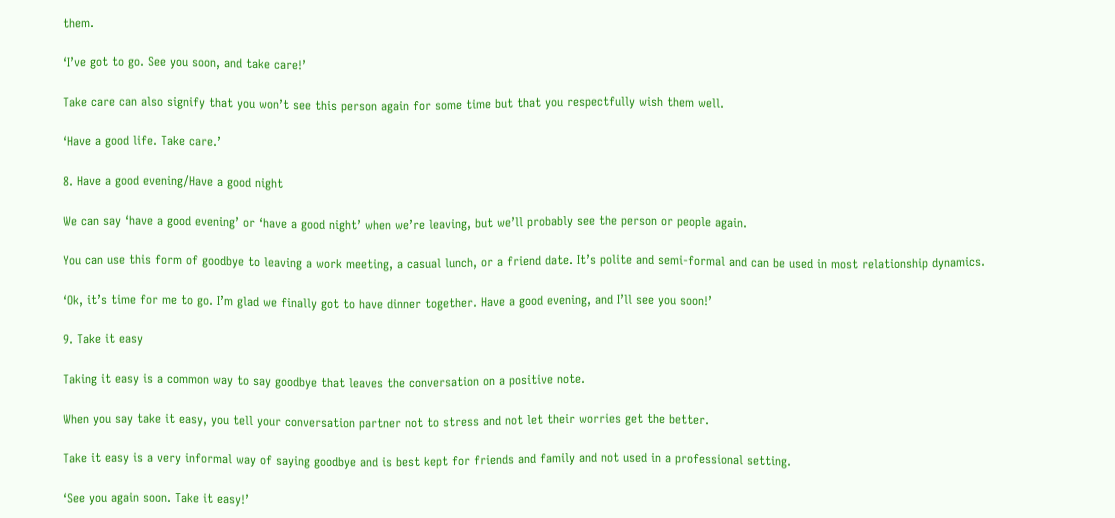them.

‘I’ve got to go. See you soon, and take care!’

Take care can also signify that you won’t see this person again for some time but that you respectfully wish them well.

‘Have a good life. Take care.’

8. Have a good evening/Have a good night

We can say ‘have a good evening’ or ‘have a good night’ when we’re leaving, but we’ll probably see the person or people again.

You can use this form of goodbye to leaving a work meeting, a casual lunch, or a friend date. It’s polite and semi-formal and can be used in most relationship dynamics.

‘Ok, it’s time for me to go. I’m glad we finally got to have dinner together. Have a good evening, and I’ll see you soon!’

9. Take it easy

Taking it easy is a common way to say goodbye that leaves the conversation on a positive note.

When you say take it easy, you tell your conversation partner not to stress and not let their worries get the better.

Take it easy is a very informal way of saying goodbye and is best kept for friends and family and not used in a professional setting.

‘See you again soon. Take it easy!’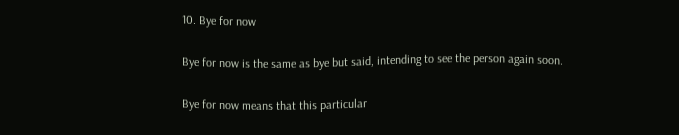10. Bye for now

Bye for now is the same as bye but said, intending to see the person again soon.

Bye for now means that this particular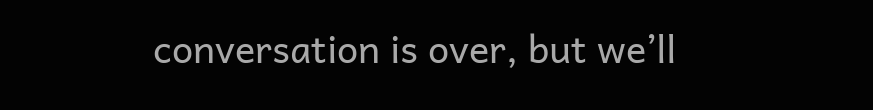conversation is over, but we’ll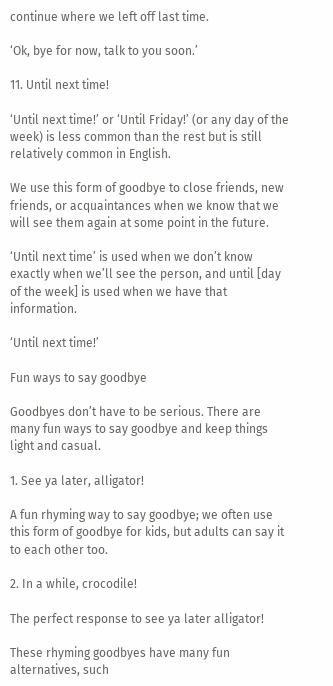continue where we left off last time.

‘Ok, bye for now, talk to you soon.’

11. Until next time!

‘Until next time!’ or ‘Until Friday!’ (or any day of the week) is less common than the rest but is still relatively common in English.

We use this form of goodbye to close friends, new friends, or acquaintances when we know that we will see them again at some point in the future.

‘Until next time’ is used when we don’t know exactly when we’ll see the person, and until [day of the week] is used when we have that information.

‘Until next time!’

Fun ways to say goodbye

Goodbyes don’t have to be serious. There are many fun ways to say goodbye and keep things light and casual.

1. See ya later, alligator!

A fun rhyming way to say goodbye; we often use this form of goodbye for kids, but adults can say it to each other too.

2. In a while, crocodile!

The perfect response to see ya later alligator!

These rhyming goodbyes have many fun alternatives, such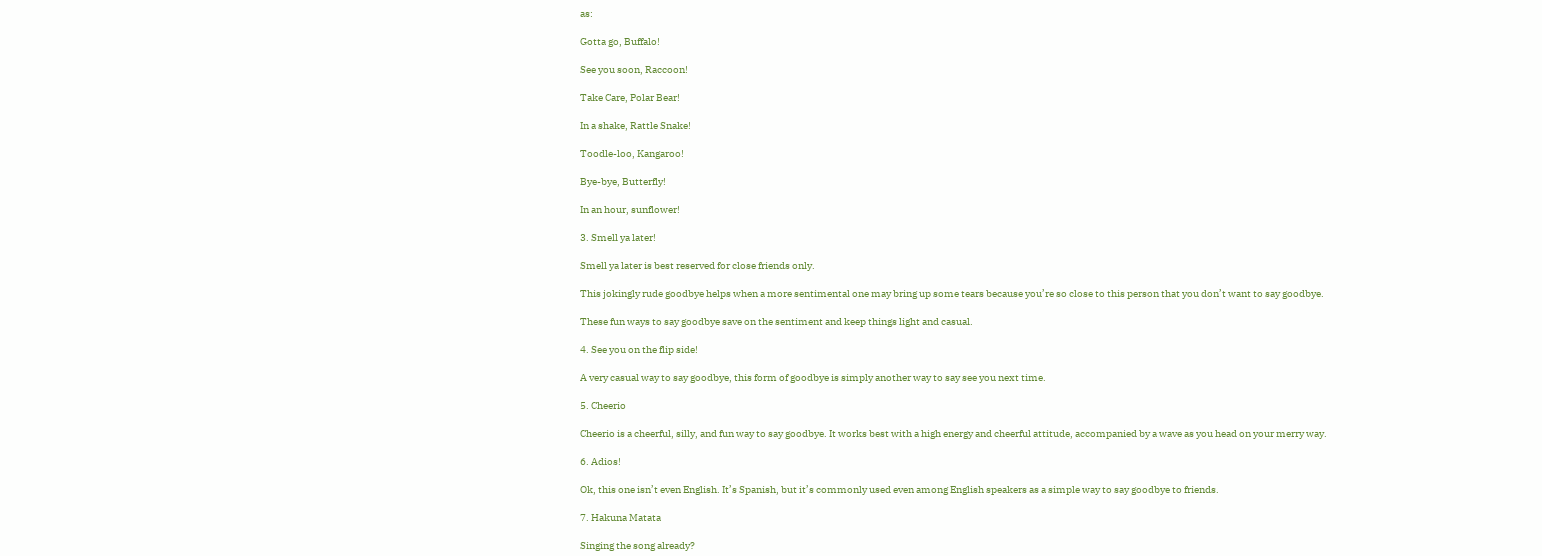as:

Gotta go, Buffalo!

See you soon, Raccoon!

Take Care, Polar Bear!

In a shake, Rattle Snake!

Toodle-loo, Kangaroo!

Bye-bye, Butterfly!

In an hour, sunflower!

3. Smell ya later!

Smell ya later is best reserved for close friends only.

This jokingly rude goodbye helps when a more sentimental one may bring up some tears because you’re so close to this person that you don’t want to say goodbye.

These fun ways to say goodbye save on the sentiment and keep things light and casual.

4. See you on the flip side!

A very casual way to say goodbye, this form of goodbye is simply another way to say see you next time.

5. Cheerio

Cheerio is a cheerful, silly, and fun way to say goodbye. It works best with a high energy and cheerful attitude, accompanied by a wave as you head on your merry way.

6. Adios!

Ok, this one isn’t even English. It’s Spanish, but it’s commonly used even among English speakers as a simple way to say goodbye to friends.

7. Hakuna Matata

Singing the song already?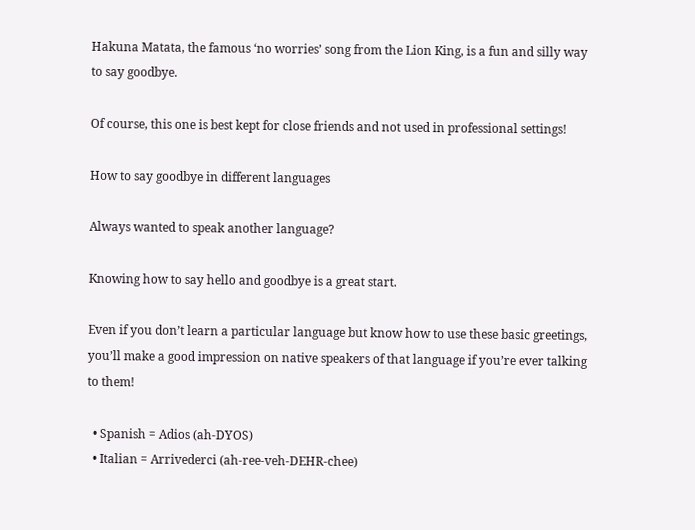Hakuna Matata, the famous ‘no worries’ song from the Lion King, is a fun and silly way to say goodbye.

Of course, this one is best kept for close friends and not used in professional settings!

How to say goodbye in different languages

Always wanted to speak another language?

Knowing how to say hello and goodbye is a great start.

Even if you don’t learn a particular language but know how to use these basic greetings, you’ll make a good impression on native speakers of that language if you’re ever talking to them!

  • Spanish = Adios (ah-DYOS)
  • Italian = Arrivederci (ah-ree-veh-DEHR-chee)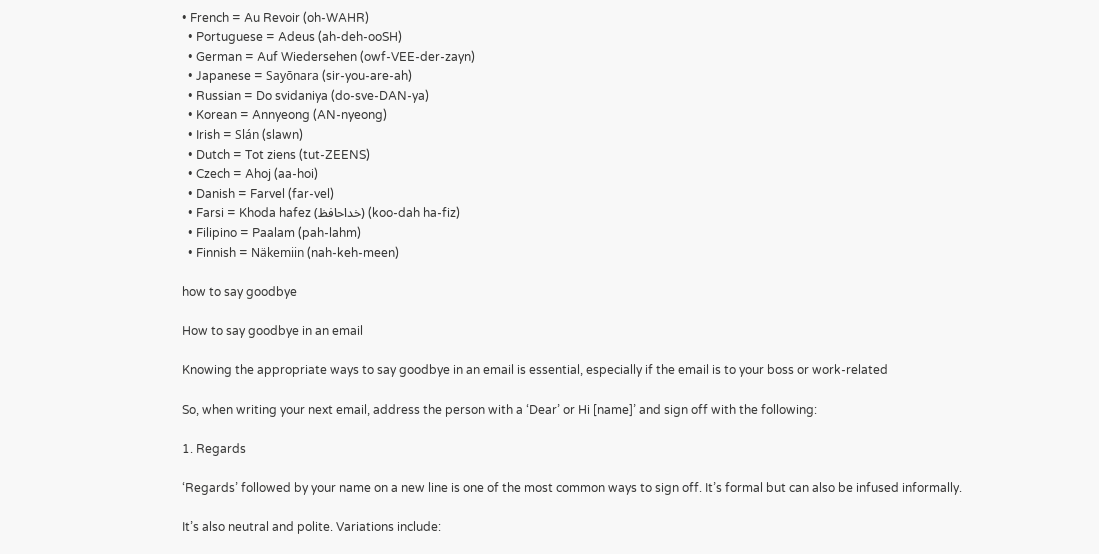• French = Au Revoir (oh-WAHR)
  • Portuguese = Adeus (ah-deh-ooSH)
  • German = Auf Wiedersehen (owf-VEE-der-zayn)
  • Japanese = Sayōnara (sir-you-are-ah)
  • Russian = Do svidaniya (do-sve-DAN-ya)
  • Korean = Annyeong (AN-nyeong)
  • Irish = Slán (slawn)
  • Dutch = Tot ziens (tut-ZEENS)
  • Czech = Ahoj (aa-hoi)
  • Danish = Farvel (far-vel)
  • Farsi = Khoda hafez (خداحافظ) (koo-dah ha-fiz)
  • Filipino = Paalam (pah-lahm)
  • Finnish = Näkemiin (nah-keh-meen)

how to say goodbye

How to say goodbye in an email

Knowing the appropriate ways to say goodbye in an email is essential, especially if the email is to your boss or work-related

So, when writing your next email, address the person with a ‘Dear’ or Hi [name]’ and sign off with the following:

1. Regards

‘Regards’ followed by your name on a new line is one of the most common ways to sign off. It’s formal but can also be infused informally.

It’s also neutral and polite. Variations include: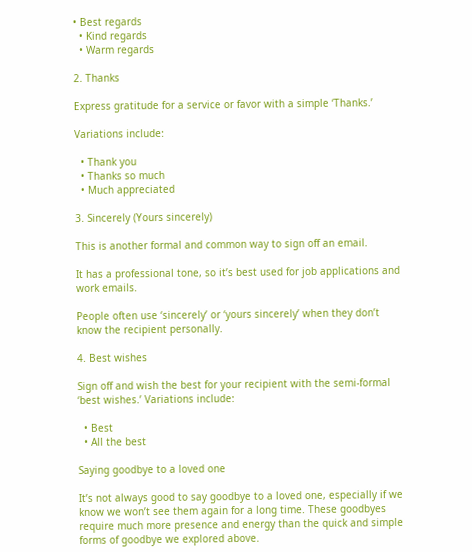• Best regards
  • Kind regards
  • Warm regards

2. Thanks

Express gratitude for a service or favor with a simple ‘Thanks.’

Variations include:

  • Thank you
  • Thanks so much
  • Much appreciated

3. Sincerely (Yours sincerely)

This is another formal and common way to sign off an email.

It has a professional tone, so it’s best used for job applications and work emails.

People often use ‘sincerely’ or ‘yours sincerely’ when they don’t know the recipient personally.

4. Best wishes

Sign off and wish the best for your recipient with the semi-formal ‘best wishes.’ Variations include:

  • Best
  • All the best

Saying goodbye to a loved one

It’s not always good to say goodbye to a loved one, especially if we know we won’t see them again for a long time. These goodbyes require much more presence and energy than the quick and simple forms of goodbye we explored above.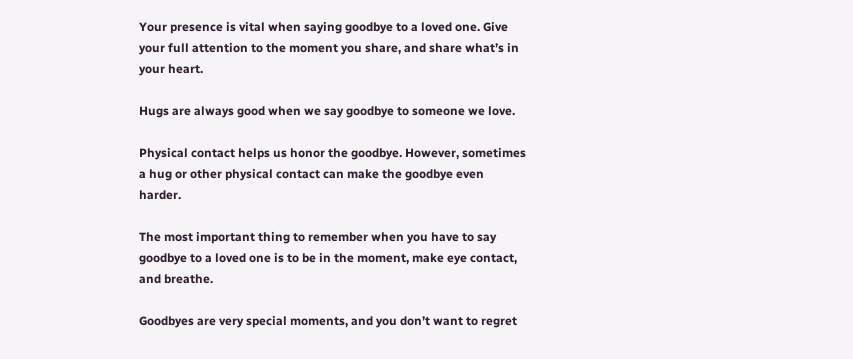Your presence is vital when saying goodbye to a loved one. Give your full attention to the moment you share, and share what’s in your heart.

Hugs are always good when we say goodbye to someone we love.

Physical contact helps us honor the goodbye. However, sometimes a hug or other physical contact can make the goodbye even harder.

The most important thing to remember when you have to say goodbye to a loved one is to be in the moment, make eye contact, and breathe.

Goodbyes are very special moments, and you don’t want to regret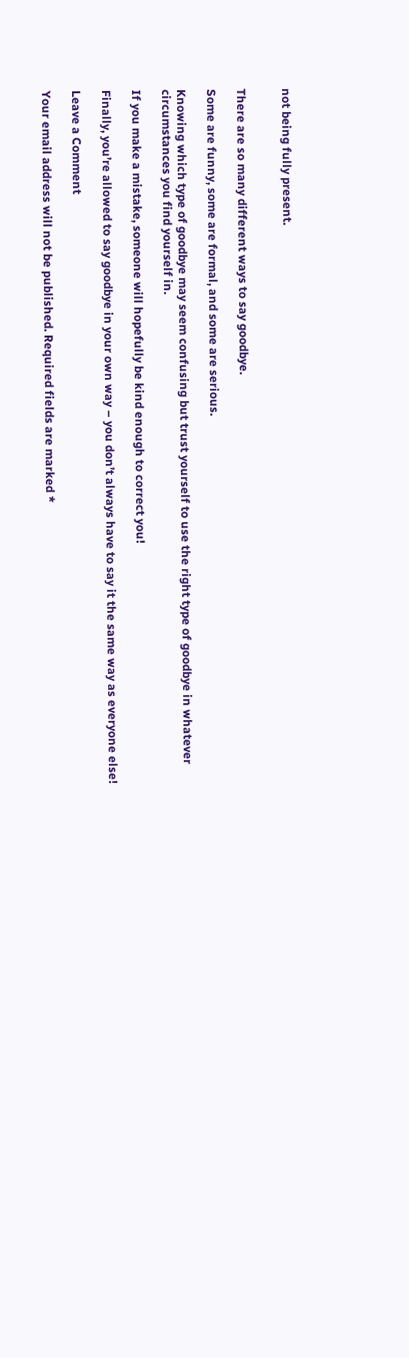not being fully present.


There are so many different ways to say goodbye.

Some are funny, some are formal, and some are serious.

Knowing which type of goodbye may seem confusing but trust yourself to use the right type of goodbye in whatever circumstances you find yourself in.

If you make a mistake, someone will hopefully be kind enough to correct you!

Finally, you’re allowed to say goodbye in your own way – you don’t always have to say it the same way as everyone else!

Leave a Comment

Your email address will not be published. Required fields are marked *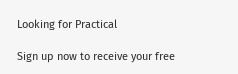Looking for Practical

Sign up now to receive your free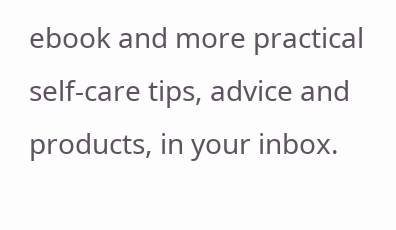ebook and more practical self-care tips, advice and products, in your inbox.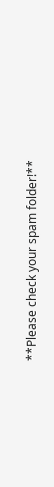**Please check your spam folder!**